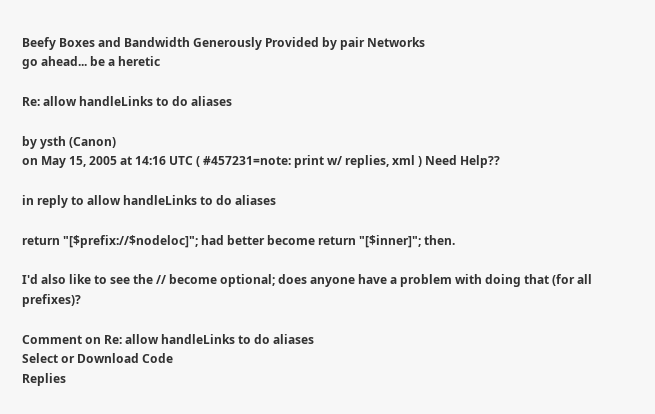Beefy Boxes and Bandwidth Generously Provided by pair Networks
go ahead... be a heretic

Re: allow handleLinks to do aliases

by ysth (Canon)
on May 15, 2005 at 14:16 UTC ( #457231=note: print w/ replies, xml ) Need Help??

in reply to allow handleLinks to do aliases

return "[$prefix://$nodeloc]"; had better become return "[$inner]"; then.

I'd also like to see the // become optional; does anyone have a problem with doing that (for all prefixes)?

Comment on Re: allow handleLinks to do aliases
Select or Download Code
Replies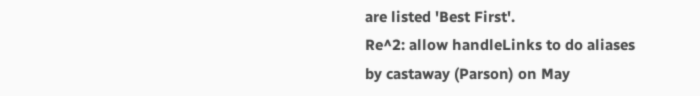are listed 'Best First'.
Re^2: allow handleLinks to do aliases
by castaway (Parson) on May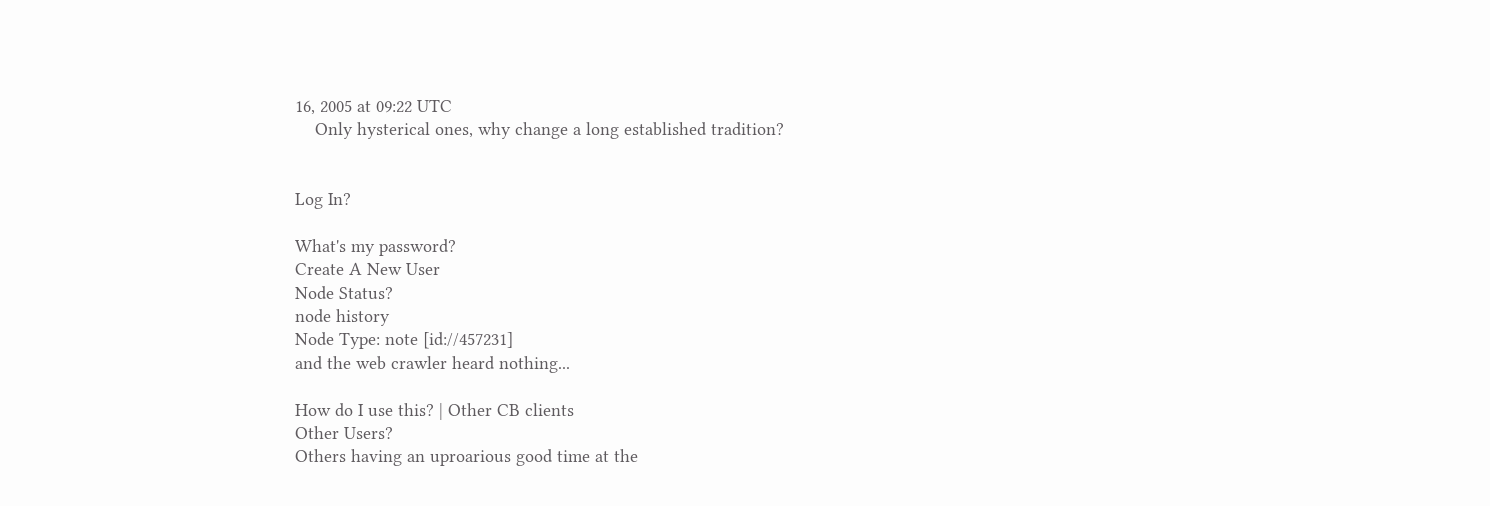16, 2005 at 09:22 UTC
    Only hysterical ones, why change a long established tradition?


Log In?

What's my password?
Create A New User
Node Status?
node history
Node Type: note [id://457231]
and the web crawler heard nothing...

How do I use this? | Other CB clients
Other Users?
Others having an uproarious good time at the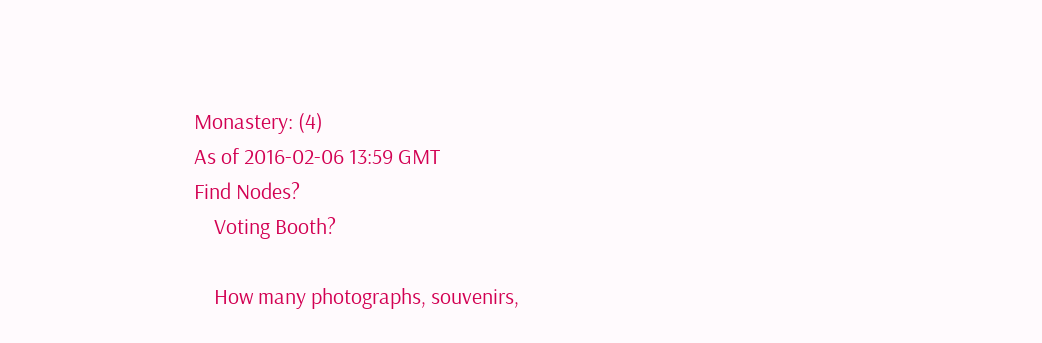Monastery: (4)
As of 2016-02-06 13:59 GMT
Find Nodes?
    Voting Booth?

    How many photographs, souvenirs,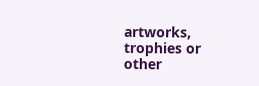artworks, trophies or other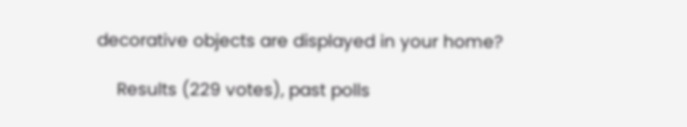decorative objects are displayed in your home?

    Results (229 votes), past polls